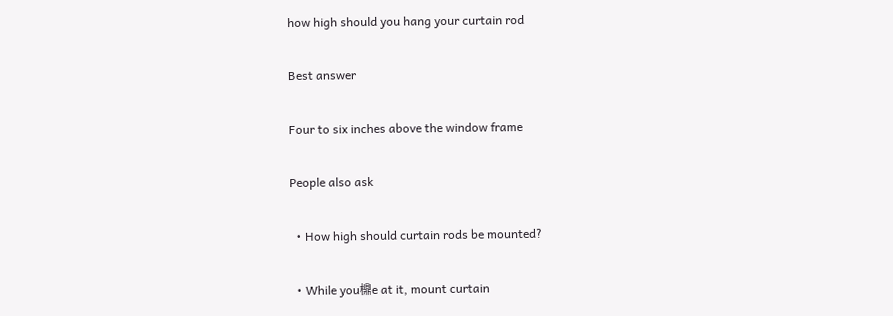how high should you hang your curtain rod

Best answer

Four to six inches above the window frame

People also ask

  • How high should curtain rods be mounted?

  • While you檙e at it, mount curtain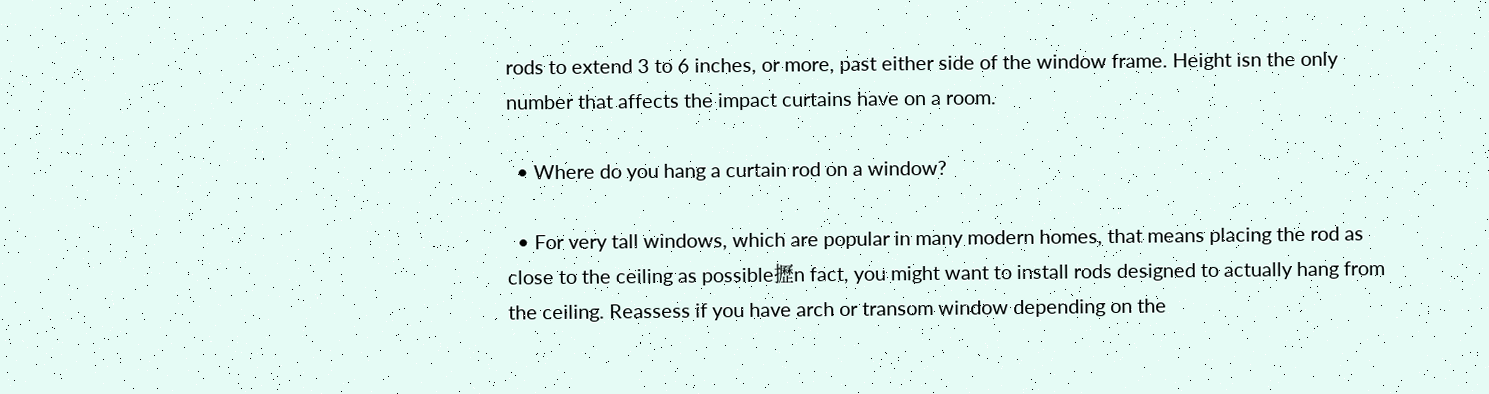rods to extend 3 to 6 inches, or more, past either side of the window frame. Height isn the only number that affects the impact curtains have on a room.

  • Where do you hang a curtain rod on a window?

  • For very tall windows, which are popular in many modern homes, that means placing the rod as close to the ceiling as possible攊n fact, you might want to install rods designed to actually hang from the ceiling. Reassess if you have arch or transom window depending on the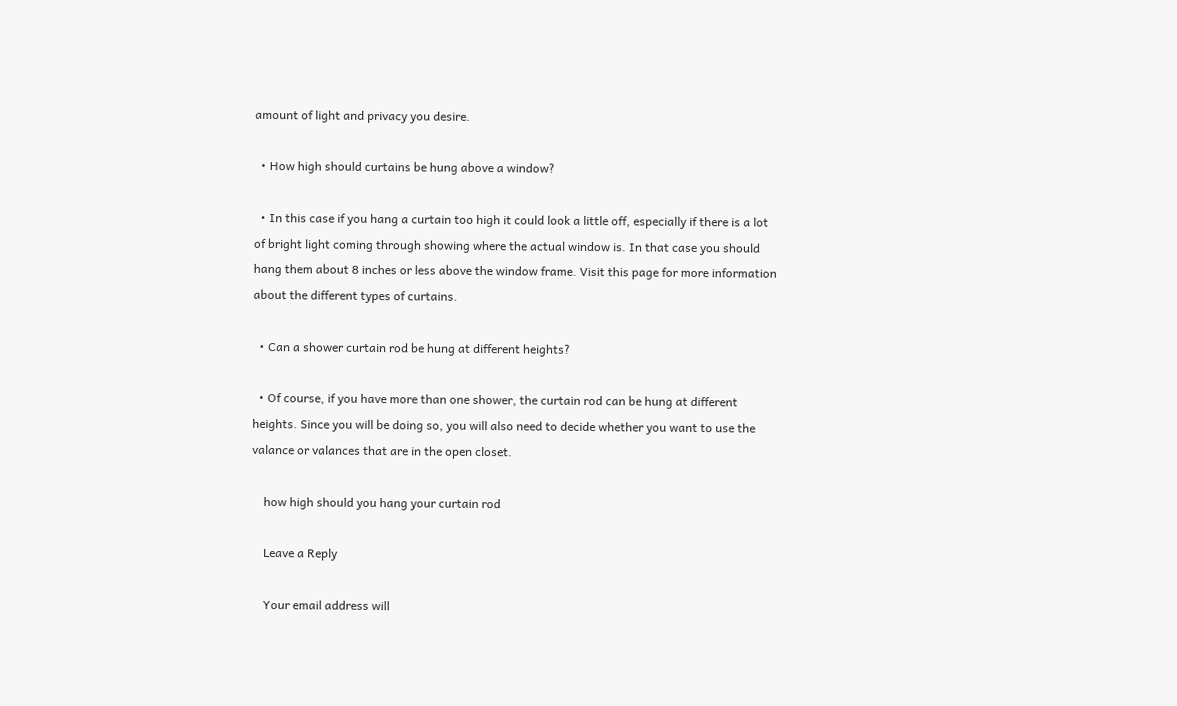amount of light and privacy you desire.

  • How high should curtains be hung above a window?

  • In this case if you hang a curtain too high it could look a little off, especially if there is a lot of bright light coming through showing where the actual window is. In that case you should hang them about 8 inches or less above the window frame. Visit this page for more information about the different types of curtains.

  • Can a shower curtain rod be hung at different heights?

  • Of course, if you have more than one shower, the curtain rod can be hung at different heights. Since you will be doing so, you will also need to decide whether you want to use the valance or valances that are in the open closet.

    how high should you hang your curtain rod

    Leave a Reply

    Your email address will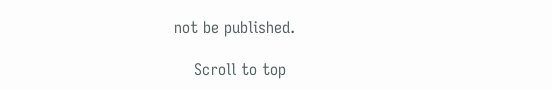not be published.

    Scroll to top